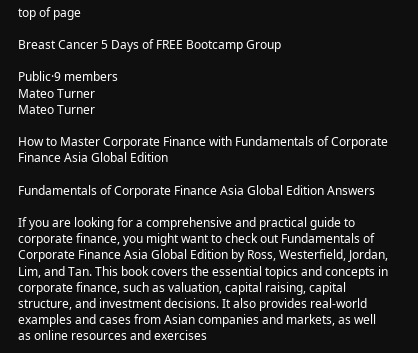top of page

Breast Cancer 5 Days of FREE Bootcamp Group

Public·9 members
Mateo Turner
Mateo Turner

How to Master Corporate Finance with Fundamentals of Corporate Finance Asia Global Edition

Fundamentals of Corporate Finance Asia Global Edition Answers

If you are looking for a comprehensive and practical guide to corporate finance, you might want to check out Fundamentals of Corporate Finance Asia Global Edition by Ross, Westerfield, Jordan, Lim, and Tan. This book covers the essential topics and concepts in corporate finance, such as valuation, capital raising, capital structure, and investment decisions. It also provides real-world examples and cases from Asian companies and markets, as well as online resources and exercises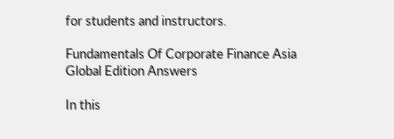for students and instructors.

Fundamentals Of Corporate Finance Asia Global Edition Answers

In this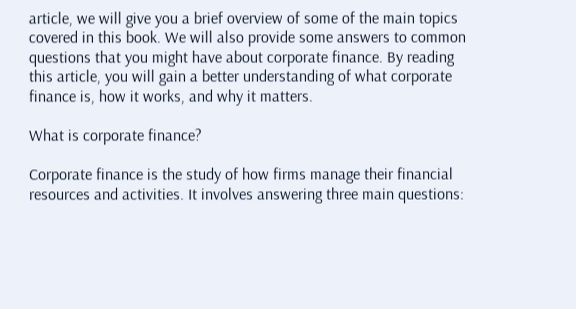article, we will give you a brief overview of some of the main topics covered in this book. We will also provide some answers to common questions that you might have about corporate finance. By reading this article, you will gain a better understanding of what corporate finance is, how it works, and why it matters.

What is corporate finance?

Corporate finance is the study of how firms manage their financial resources and activities. It involves answering three main questions: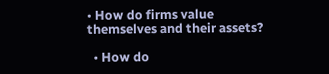• How do firms value themselves and their assets?

  • How do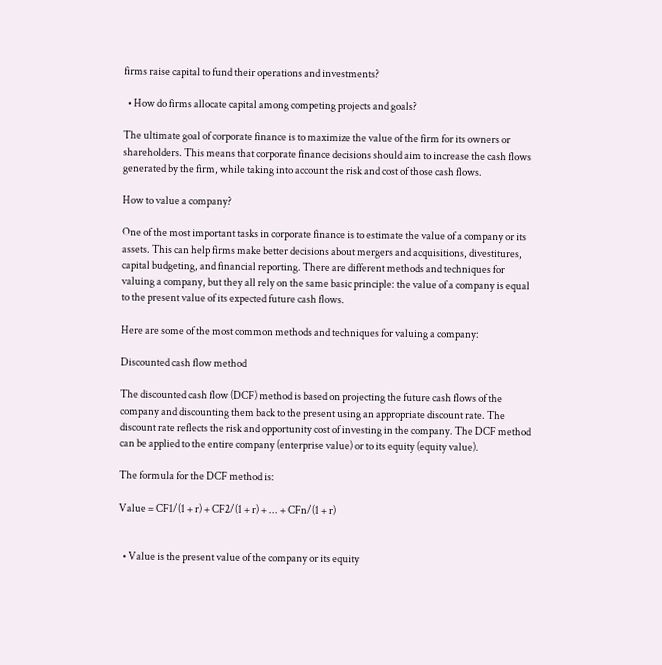firms raise capital to fund their operations and investments?

  • How do firms allocate capital among competing projects and goals?

The ultimate goal of corporate finance is to maximize the value of the firm for its owners or shareholders. This means that corporate finance decisions should aim to increase the cash flows generated by the firm, while taking into account the risk and cost of those cash flows.

How to value a company?

One of the most important tasks in corporate finance is to estimate the value of a company or its assets. This can help firms make better decisions about mergers and acquisitions, divestitures, capital budgeting, and financial reporting. There are different methods and techniques for valuing a company, but they all rely on the same basic principle: the value of a company is equal to the present value of its expected future cash flows.

Here are some of the most common methods and techniques for valuing a company:

Discounted cash flow method

The discounted cash flow (DCF) method is based on projecting the future cash flows of the company and discounting them back to the present using an appropriate discount rate. The discount rate reflects the risk and opportunity cost of investing in the company. The DCF method can be applied to the entire company (enterprise value) or to its equity (equity value).

The formula for the DCF method is:

Value = CF1/(1 + r) + CF2/(1 + r) + ... + CFn/(1 + r)


  • Value is the present value of the company or its equity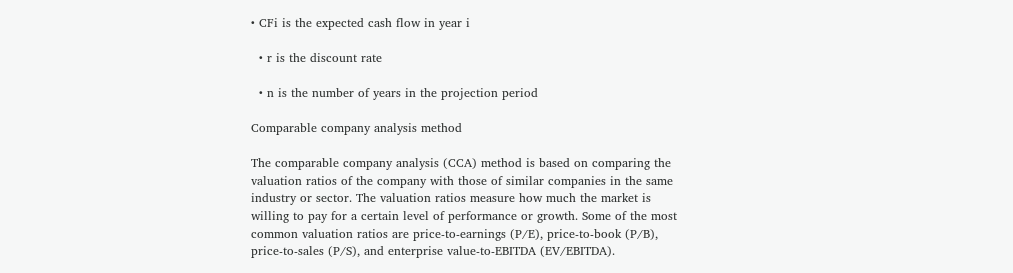• CFi is the expected cash flow in year i

  • r is the discount rate

  • n is the number of years in the projection period

Comparable company analysis method

The comparable company analysis (CCA) method is based on comparing the valuation ratios of the company with those of similar companies in the same industry or sector. The valuation ratios measure how much the market is willing to pay for a certain level of performance or growth. Some of the most common valuation ratios are price-to-earnings (P/E), price-to-book (P/B), price-to-sales (P/S), and enterprise value-to-EBITDA (EV/EBITDA).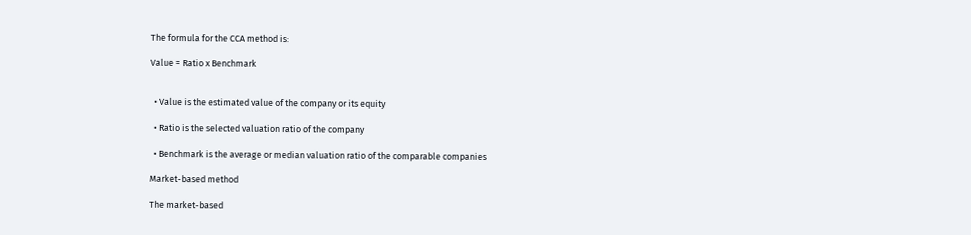The formula for the CCA method is:

Value = Ratio x Benchmark


  • Value is the estimated value of the company or its equity

  • Ratio is the selected valuation ratio of the company

  • Benchmark is the average or median valuation ratio of the comparable companies

Market-based method

The market-based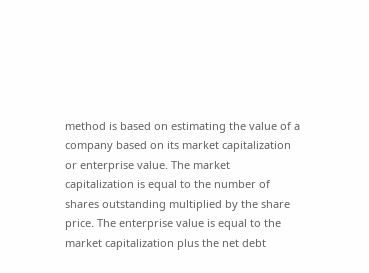method is based on estimating the value of a company based on its market capitalization or enterprise value. The market capitalization is equal to the number of shares outstanding multiplied by the share price. The enterprise value is equal to the market capitalization plus the net debt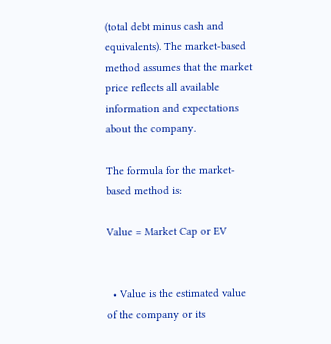(total debt minus cash and equivalents). The market-based method assumes that the market price reflects all available information and expectations about the company.

The formula for the market-based method is:

Value = Market Cap or EV


  • Value is the estimated value of the company or its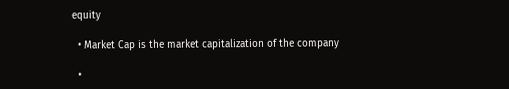equity

  • Market Cap is the market capitalization of the company

  •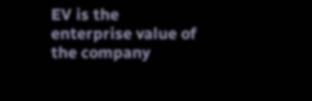EV is the enterprise value of the company